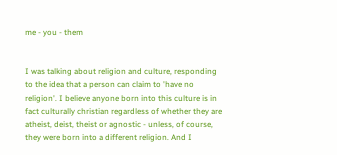me - you - them


I was talking about religion and culture, responding to the idea that a person can claim to 'have no religion'. I believe anyone born into this culture is in fact culturally christian regardless of whether they are atheist, deist, theist or agnostic - unless, of course, they were born into a different religion. And I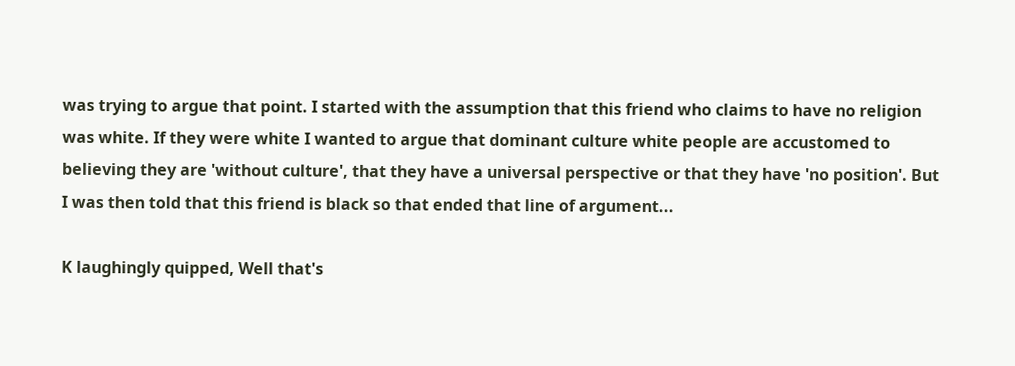was trying to argue that point. I started with the assumption that this friend who claims to have no religion was white. If they were white I wanted to argue that dominant culture white people are accustomed to believing they are 'without culture', that they have a universal perspective or that they have 'no position'. But I was then told that this friend is black so that ended that line of argument...

K laughingly quipped, Well that's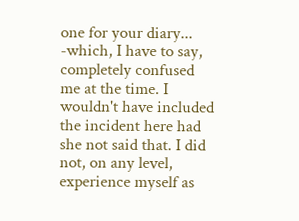one for your diary... -which, I have to say, completely confused me at the time. I wouldn't have included the incident here had she not said that. I did not, on any level, experience myself as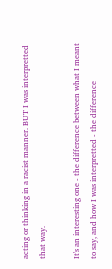acting or thinking in a racist manner. BUT I was interpretted that way.

It's an interesting one - the difference between what I meant to say, and how I was interpretted - the difference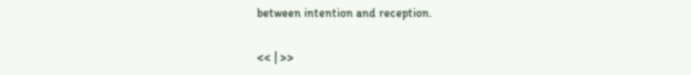between intention and reception.

<< | >>